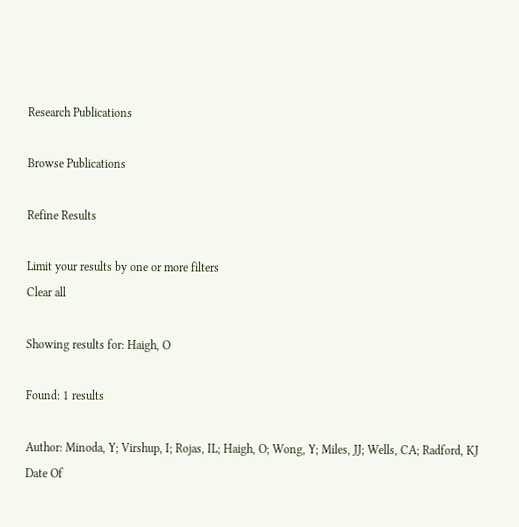Research Publications

Browse Publications

Refine Results

Limit your results by one or more filters
Clear all

Showing results for: Haigh, O

Found: 1 results

Author: Minoda, Y; Virshup, I; Rojas, IL; Haigh, O; Wong, Y; Miles, JJ; Wells, CA; Radford, KJ
Date Of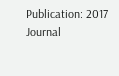Publication: 2017
Journal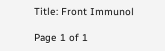Title: Front Immunol

Page 1 of 1